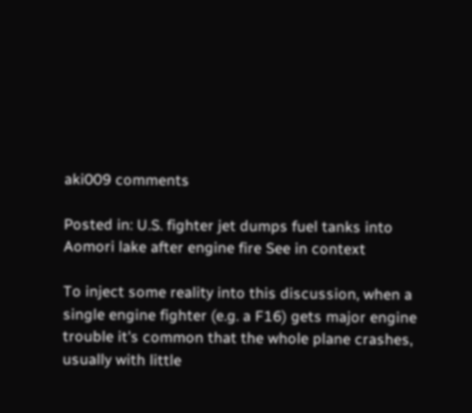aki009 comments

Posted in: U.S. fighter jet dumps fuel tanks into Aomori lake after engine fire See in context

To inject some reality into this discussion, when a single engine fighter (e.g. a F16) gets major engine trouble it's common that the whole plane crashes, usually with little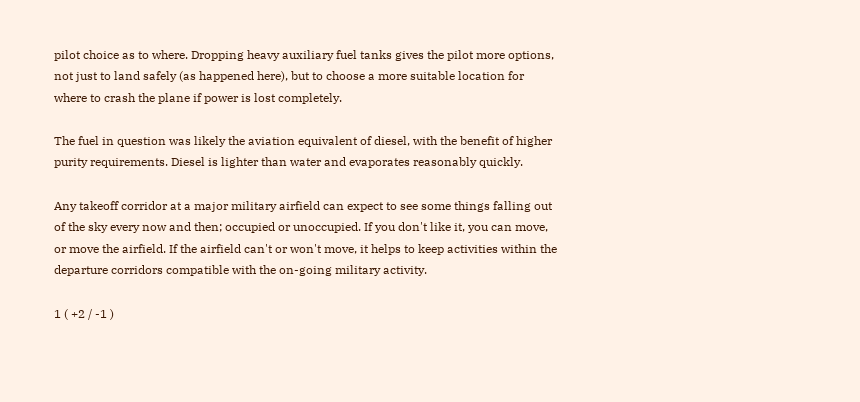pilot choice as to where. Dropping heavy auxiliary fuel tanks gives the pilot more options, not just to land safely (as happened here), but to choose a more suitable location for where to crash the plane if power is lost completely.

The fuel in question was likely the aviation equivalent of diesel, with the benefit of higher purity requirements. Diesel is lighter than water and evaporates reasonably quickly.

Any takeoff corridor at a major military airfield can expect to see some things falling out of the sky every now and then; occupied or unoccupied. If you don't like it, you can move, or move the airfield. If the airfield can't or won't move, it helps to keep activities within the departure corridors compatible with the on-going military activity.

1 ( +2 / -1 )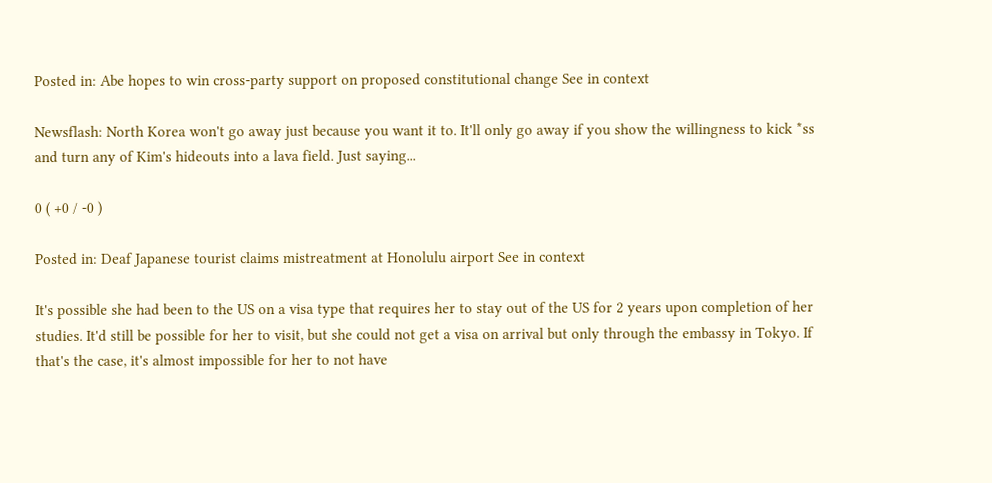Posted in: Abe hopes to win cross-party support on proposed constitutional change See in context

Newsflash: North Korea won't go away just because you want it to. It'll only go away if you show the willingness to kick *ss and turn any of Kim's hideouts into a lava field. Just saying...

0 ( +0 / -0 )

Posted in: Deaf Japanese tourist claims mistreatment at Honolulu airport See in context

It's possible she had been to the US on a visa type that requires her to stay out of the US for 2 years upon completion of her studies. It'd still be possible for her to visit, but she could not get a visa on arrival but only through the embassy in Tokyo. If that's the case, it's almost impossible for her to not have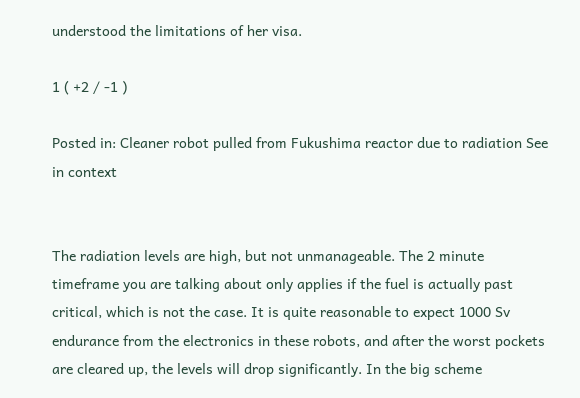understood the limitations of her visa.

1 ( +2 / -1 )

Posted in: Cleaner robot pulled from Fukushima reactor due to radiation See in context


The radiation levels are high, but not unmanageable. The 2 minute timeframe you are talking about only applies if the fuel is actually past critical, which is not the case. It is quite reasonable to expect 1000 Sv endurance from the electronics in these robots, and after the worst pockets are cleared up, the levels will drop significantly. In the big scheme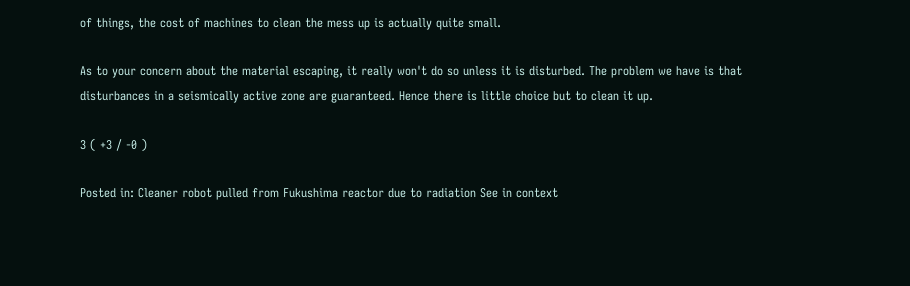of things, the cost of machines to clean the mess up is actually quite small.

As to your concern about the material escaping, it really won't do so unless it is disturbed. The problem we have is that disturbances in a seismically active zone are guaranteed. Hence there is little choice but to clean it up.

3 ( +3 / -0 )

Posted in: Cleaner robot pulled from Fukushima reactor due to radiation See in context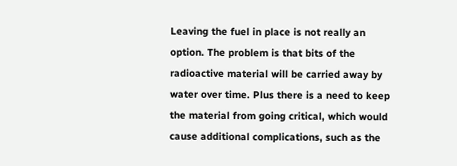Leaving the fuel in place is not really an option. The problem is that bits of the radioactive material will be carried away by water over time. Plus there is a need to keep the material from going critical, which would cause additional complications, such as the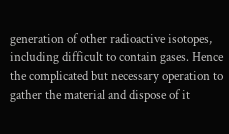generation of other radioactive isotopes, including difficult to contain gases. Hence the complicated but necessary operation to gather the material and dispose of it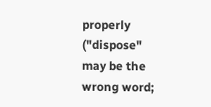properly ("dispose" may be the wrong word;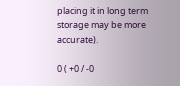placing it in long term storage may be more accurate).

0 ( +0 / -0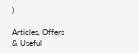)

Articles, Offers & Useful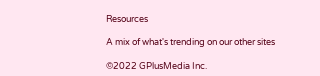Resources

A mix of what's trending on our other sites

©2022 GPlusMedia Inc.